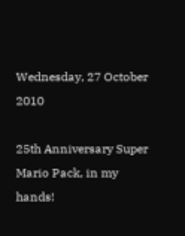Wednesday, 27 October 2010

25th Anniversary Super Mario Pack, in my hands!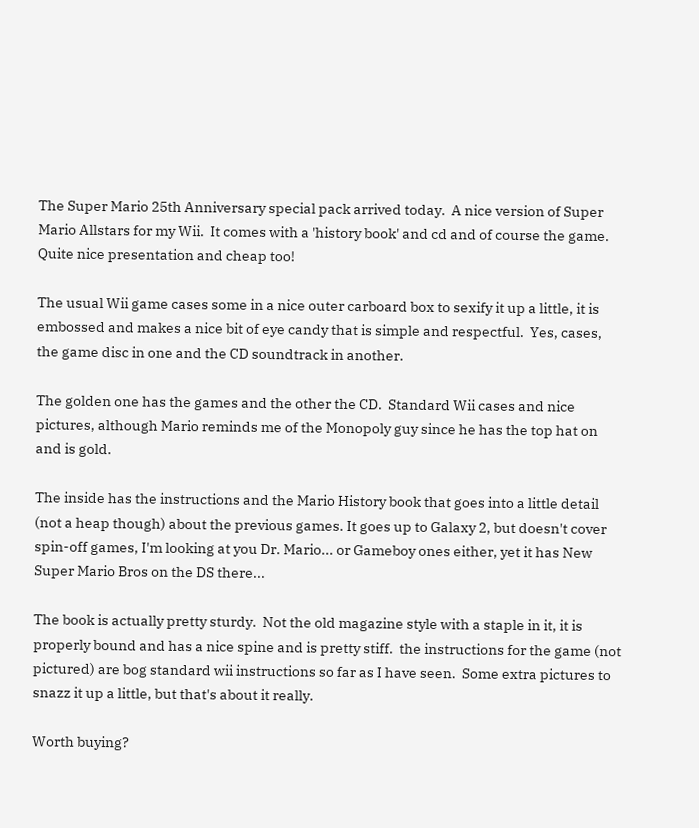The Super Mario 25th Anniversary special pack arrived today.  A nice version of Super Mario Allstars for my Wii.  It comes with a 'history book' and cd and of course the game.  Quite nice presentation and cheap too!

The usual Wii game cases some in a nice outer carboard box to sexify it up a little, it is embossed and makes a nice bit of eye candy that is simple and respectful.  Yes, cases, the game disc in one and the CD soundtrack in another.

The golden one has the games and the other the CD.  Standard Wii cases and nice pictures, although Mario reminds me of the Monopoly guy since he has the top hat on and is gold.

The inside has the instructions and the Mario History book that goes into a little detail (not a heap though) about the previous games. It goes up to Galaxy 2, but doesn't cover spin-off games, I'm looking at you Dr. Mario... or Gameboy ones either, yet it has New Super Mario Bros on the DS there...

The book is actually pretty sturdy.  Not the old magazine style with a staple in it, it is properly bound and has a nice spine and is pretty stiff.  the instructions for the game (not pictured) are bog standard wii instructions so far as I have seen.  Some extra pictures to snazz it up a little, but that's about it really.

Worth buying?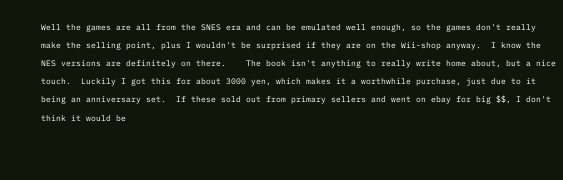Well the games are all from the SNES era and can be emulated well enough, so the games don't really make the selling point, plus I wouldn't be surprised if they are on the Wii-shop anyway.  I know the NES versions are definitely on there.    The book isn't anything to really write home about, but a nice touch.  Luckily I got this for about 3000 yen, which makes it a worthwhile purchase, just due to it being an anniversary set.  If these sold out from primary sellers and went on ebay for big $$, I don't think it would be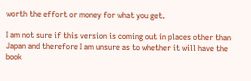worth the effort or money for what you get.

I am not sure if this version is coming out in places other than Japan and therefore I am unsure as to whether it will have the book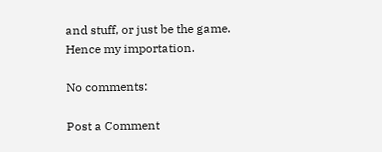and stuff, or just be the game.  Hence my importation.

No comments:

Post a Comment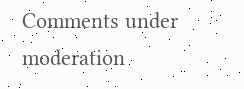Comments under moderation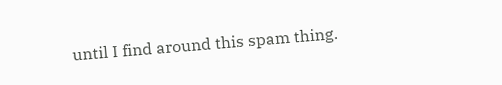until I find around this spam thing.